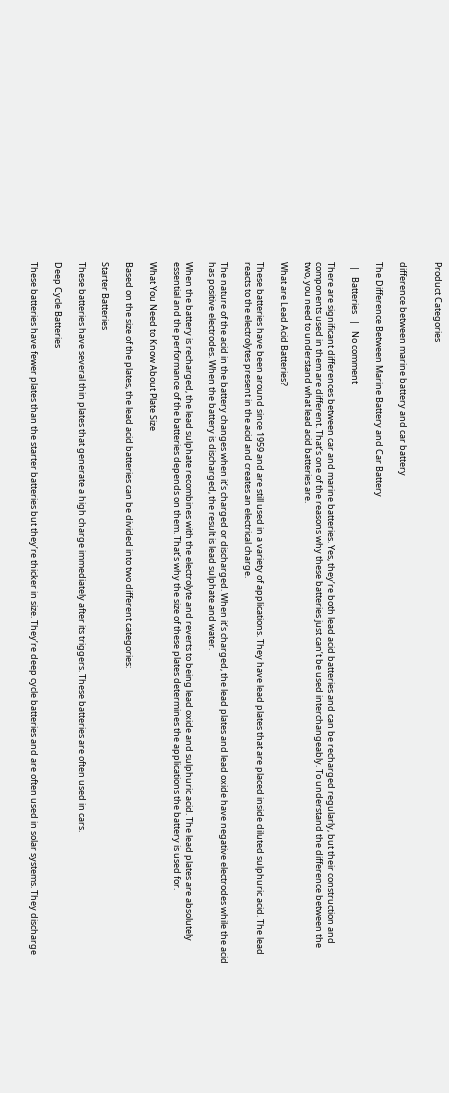Product Categories


difference between marine battery and car battery

The Difference Between Marine Battery and Car Battery

  |   Batteries   |   No comment

There are significant differences between car and marine batteries. Yes, they’re both lead acid batteries and can be recharged regularly, but their construction and components used in them are different. That’s one of the reasons why these batteries just can’t be used interchangeably. To understand the difference between the two, you need to understand what lead acid batteries are.

What are Lead Acid Batteries?

These batteries have been around since 1959 and are still used in a variety of applications. They have lead plates that are placed inside diluted sulphuric acid. The lead reacts to the electrolytes present in the acid and creates an electrical charge.

The nature of the acid in the battery changes when it’s charged or discharged. When it’s charged, the lead plates and lead oxide have negative electrodes while the acid has positive electrodes. When the battery is discharged, the result is lead sulphate and water.

When the battery is recharged, the lead sulphate recombines with the electrolyte and reverts to being lead oxide and sulphuric acid. The lead plates are absolutely essential and the performance of the batteries depends on them. That’s why the size of these plates determines the applications the battery is used for.

What You Need to Know About Plate Size

Based on the size of the plates, the lead acid batteries can be divided into two different categories:

Starter Batteries

These batteries have several thin plates that generate a high charge immediately after its triggers. These batteries are often used in cars.

Deep Cycle Batteries

These batteries have fewer plates than the starter batteries but they’re thicker in size. They’re deep cycle batteries and are often used in solar systems. They discharge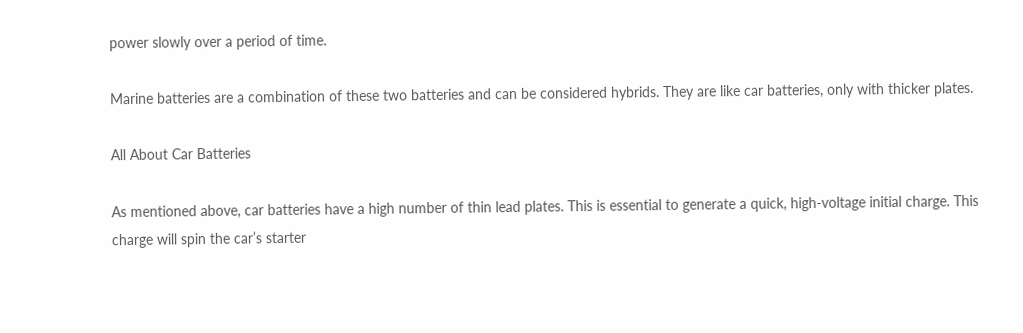power slowly over a period of time.

Marine batteries are a combination of these two batteries and can be considered hybrids. They are like car batteries, only with thicker plates.

All About Car Batteries

As mentioned above, car batteries have a high number of thin lead plates. This is essential to generate a quick, high-voltage initial charge. This charge will spin the car’s starter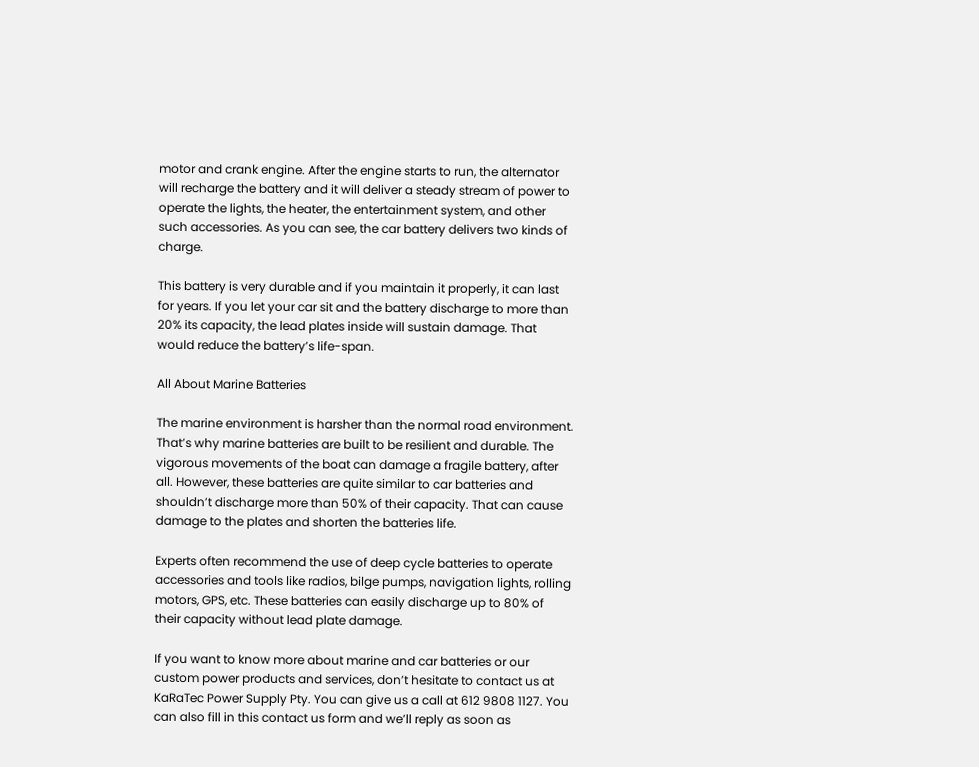motor and crank engine. After the engine starts to run, the alternator will recharge the battery and it will deliver a steady stream of power to operate the lights, the heater, the entertainment system, and other such accessories. As you can see, the car battery delivers two kinds of charge.

This battery is very durable and if you maintain it properly, it can last for years. If you let your car sit and the battery discharge to more than 20% its capacity, the lead plates inside will sustain damage. That would reduce the battery’s life-span.

All About Marine Batteries

The marine environment is harsher than the normal road environment. That’s why marine batteries are built to be resilient and durable. The vigorous movements of the boat can damage a fragile battery, after all. However, these batteries are quite similar to car batteries and shouldn’t discharge more than 50% of their capacity. That can cause damage to the plates and shorten the batteries life.

Experts often recommend the use of deep cycle batteries to operate accessories and tools like radios, bilge pumps, navigation lights, rolling motors, GPS, etc. These batteries can easily discharge up to 80% of their capacity without lead plate damage.

If you want to know more about marine and car batteries or our custom power products and services, don’t hesitate to contact us at KaRaTec Power Supply Pty. You can give us a call at 612 9808 1127. You can also fill in this contact us form and we’ll reply as soon as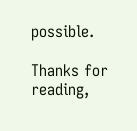possible.

Thanks for reading,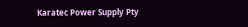Karatec Power Supply Pty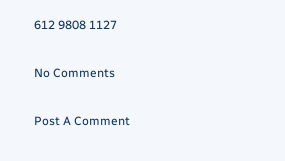612 9808 1127

No Comments

Post A Comment